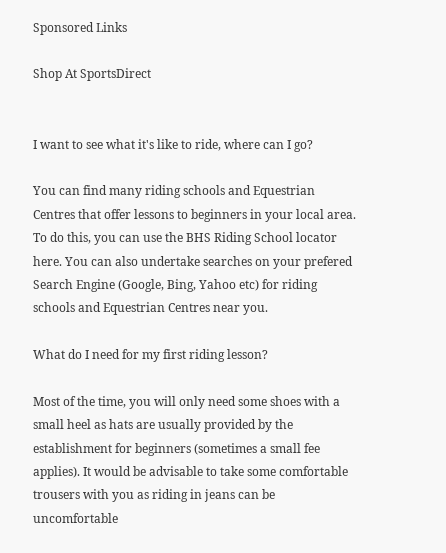Sponsored Links

Shop At SportsDirect


I want to see what it's like to ride, where can I go?

You can find many riding schools and Equestrian Centres that offer lessons to beginners in your local area. To do this, you can use the BHS Riding School locator here. You can also undertake searches on your prefered Search Engine (Google, Bing, Yahoo etc) for riding schools and Equestrian Centres near you.

What do I need for my first riding lesson?

Most of the time, you will only need some shoes with a small heel as hats are usually provided by the establishment for beginners (sometimes a small fee applies). It would be advisable to take some comfortable trousers with you as riding in jeans can be uncomfortable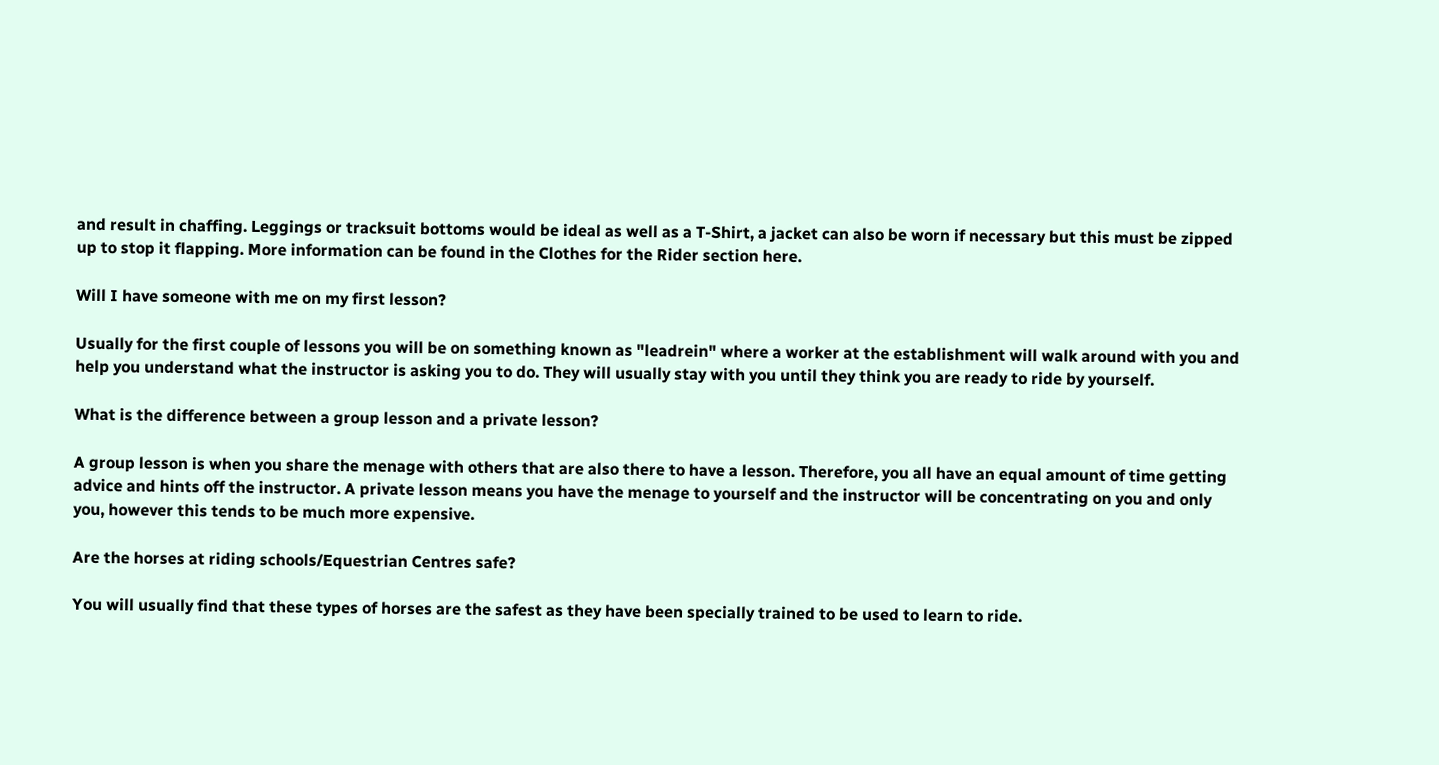and result in chaffing. Leggings or tracksuit bottoms would be ideal as well as a T-Shirt, a jacket can also be worn if necessary but this must be zipped up to stop it flapping. More information can be found in the Clothes for the Rider section here.

Will I have someone with me on my first lesson?

Usually for the first couple of lessons you will be on something known as "leadrein" where a worker at the establishment will walk around with you and help you understand what the instructor is asking you to do. They will usually stay with you until they think you are ready to ride by yourself.

What is the difference between a group lesson and a private lesson?

A group lesson is when you share the menage with others that are also there to have a lesson. Therefore, you all have an equal amount of time getting advice and hints off the instructor. A private lesson means you have the menage to yourself and the instructor will be concentrating on you and only you, however this tends to be much more expensive.

Are the horses at riding schools/Equestrian Centres safe?

You will usually find that these types of horses are the safest as they have been specially trained to be used to learn to ride.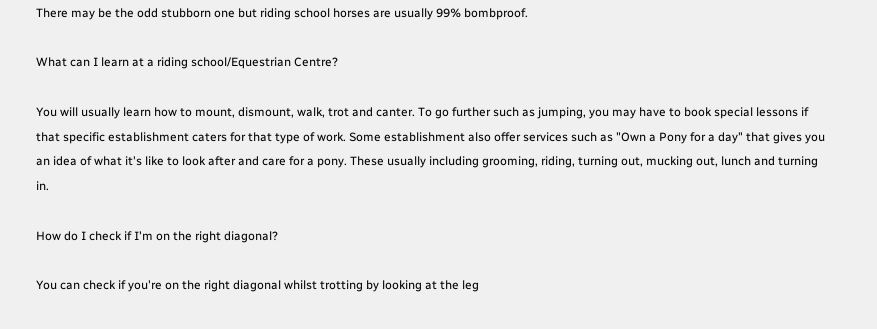There may be the odd stubborn one but riding school horses are usually 99% bombproof.

What can I learn at a riding school/Equestrian Centre?

You will usually learn how to mount, dismount, walk, trot and canter. To go further such as jumping, you may have to book special lessons if that specific establishment caters for that type of work. Some establishment also offer services such as "Own a Pony for a day" that gives you an idea of what it's like to look after and care for a pony. These usually including grooming, riding, turning out, mucking out, lunch and turning in.

How do I check if I'm on the right diagonal?

You can check if you're on the right diagonal whilst trotting by looking at the leg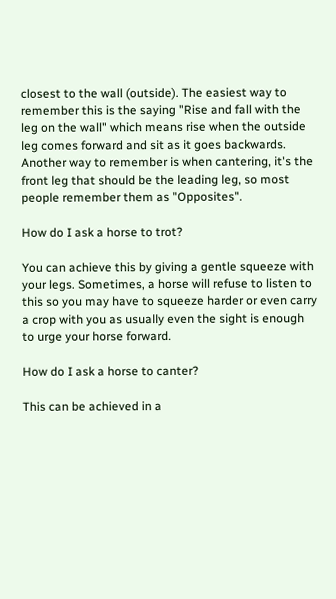closest to the wall (outside). The easiest way to remember this is the saying "Rise and fall with the leg on the wall" which means rise when the outside leg comes forward and sit as it goes backwards. Another way to remember is when cantering, it's the front leg that should be the leading leg, so most people remember them as "Opposites".

How do I ask a horse to trot?

You can achieve this by giving a gentle squeeze with your legs. Sometimes, a horse will refuse to listen to this so you may have to squeeze harder or even carry a crop with you as usually even the sight is enough to urge your horse forward.

How do I ask a horse to canter?

This can be achieved in a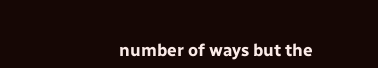number of ways but the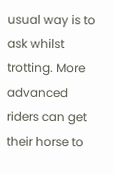usual way is to ask whilst trotting. More advanced riders can get their horse to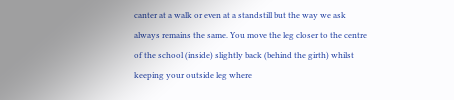canter at a walk or even at a standstill but the way we ask always remains the same. You move the leg closer to the centre of the school (inside) slightly back (behind the girth) whilst keeping your outside leg where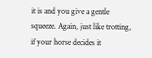it is and you give a gentle squeeze. Again, just like trotting, if your horse decides it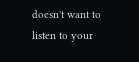doesn't want to listen to your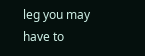leg you may have to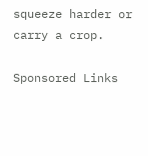squeeze harder or carry a crop.

Sponsored Links